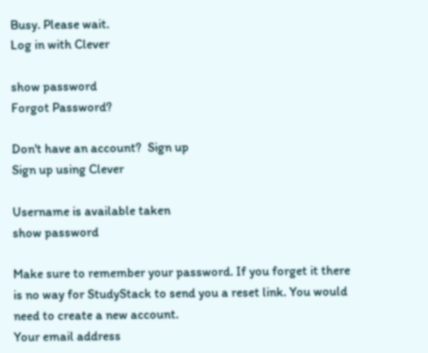Busy. Please wait.
Log in with Clever

show password
Forgot Password?

Don't have an account?  Sign up
Sign up using Clever

Username is available taken
show password

Make sure to remember your password. If you forget it there is no way for StudyStack to send you a reset link. You would need to create a new account.
Your email address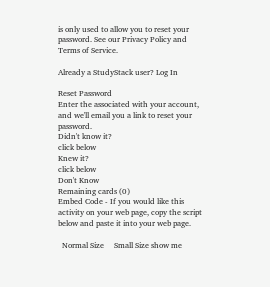is only used to allow you to reset your password. See our Privacy Policy and Terms of Service.

Already a StudyStack user? Log In

Reset Password
Enter the associated with your account, and we'll email you a link to reset your password.
Didn't know it?
click below
Knew it?
click below
Don't Know
Remaining cards (0)
Embed Code - If you would like this activity on your web page, copy the script below and paste it into your web page.

  Normal Size     Small Size show me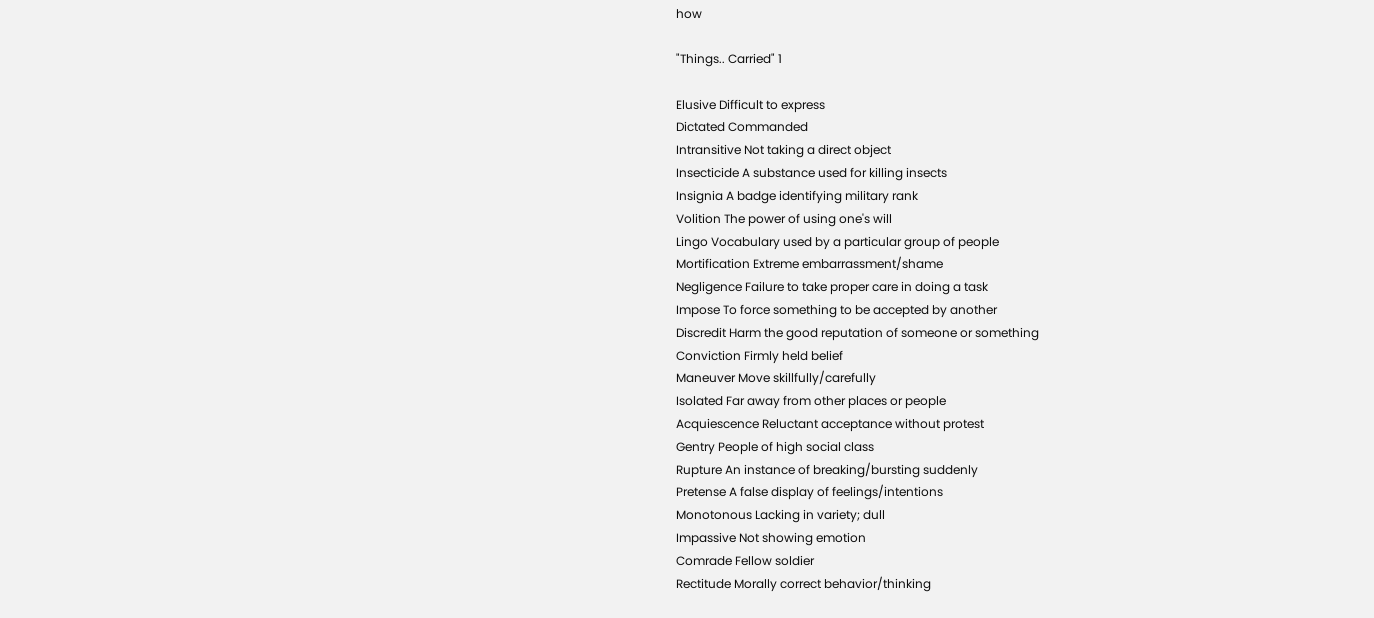how

"Things.. Carried" 1

Elusive Difficult to express
Dictated Commanded
Intransitive Not taking a direct object
Insecticide A substance used for killing insects
Insignia A badge identifying military rank
Volition The power of using one's will
Lingo Vocabulary used by a particular group of people
Mortification Extreme embarrassment/shame
Negligence Failure to take proper care in doing a task
Impose To force something to be accepted by another
Discredit Harm the good reputation of someone or something
Conviction Firmly held belief
Maneuver Move skillfully/carefully
Isolated Far away from other places or people
Acquiescence Reluctant acceptance without protest
Gentry People of high social class
Rupture An instance of breaking/bursting suddenly
Pretense A false display of feelings/intentions
Monotonous Lacking in variety; dull
Impassive Not showing emotion
Comrade Fellow soldier
Rectitude Morally correct behavior/thinking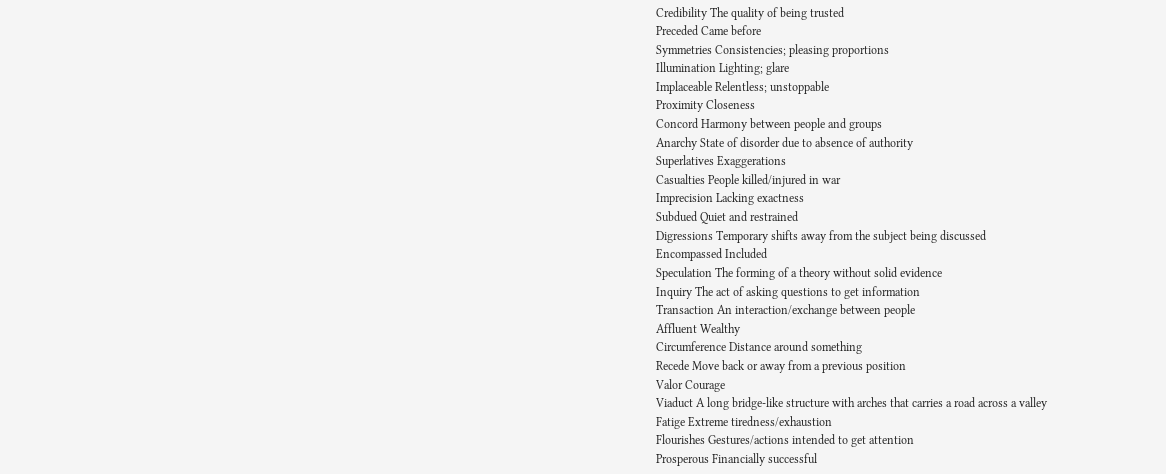Credibility The quality of being trusted
Preceded Came before
Symmetries Consistencies; pleasing proportions
Illumination Lighting; glare
Implaceable Relentless; unstoppable
Proximity Closeness
Concord Harmony between people and groups
Anarchy State of disorder due to absence of authority
Superlatives Exaggerations
Casualties People killed/injured in war
Imprecision Lacking exactness
Subdued Quiet and restrained
Digressions Temporary shifts away from the subject being discussed
Encompassed Included
Speculation The forming of a theory without solid evidence
Inquiry The act of asking questions to get information
Transaction An interaction/exchange between people
Affluent Wealthy
Circumference Distance around something
Recede Move back or away from a previous position
Valor Courage
Viaduct A long bridge-like structure with arches that carries a road across a valley
Fatige Extreme tiredness/exhaustion
Flourishes Gestures/actions intended to get attention
Prosperous Financially successful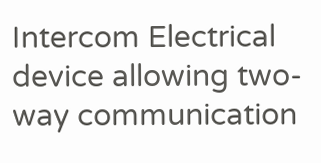Intercom Electrical device allowing two-way communication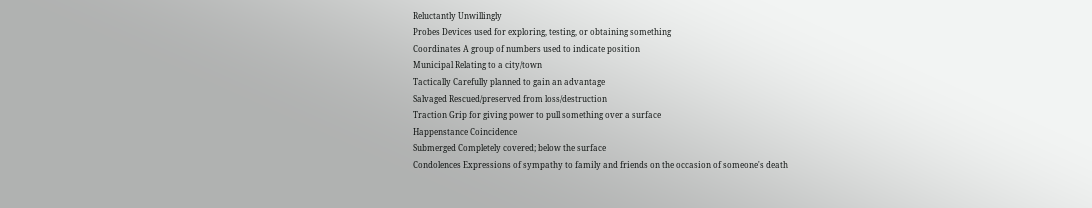Reluctantly Unwillingly
Probes Devices used for exploring, testing, or obtaining something
Coordinates A group of numbers used to indicate position
Municipal Relating to a city/town
Tactically Carefully planned to gain an advantage
Salvaged Rescued/preserved from loss/destruction
Traction Grip for giving power to pull something over a surface
Happenstance Coincidence
Submerged Completely covered; below the surface
Condolences Expressions of sympathy to family and friends on the occasion of someone's death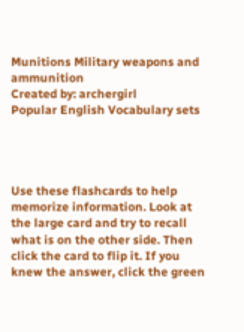Munitions Military weapons and ammunition
Created by: archergirl
Popular English Vocabulary sets




Use these flashcards to help memorize information. Look at the large card and try to recall what is on the other side. Then click the card to flip it. If you knew the answer, click the green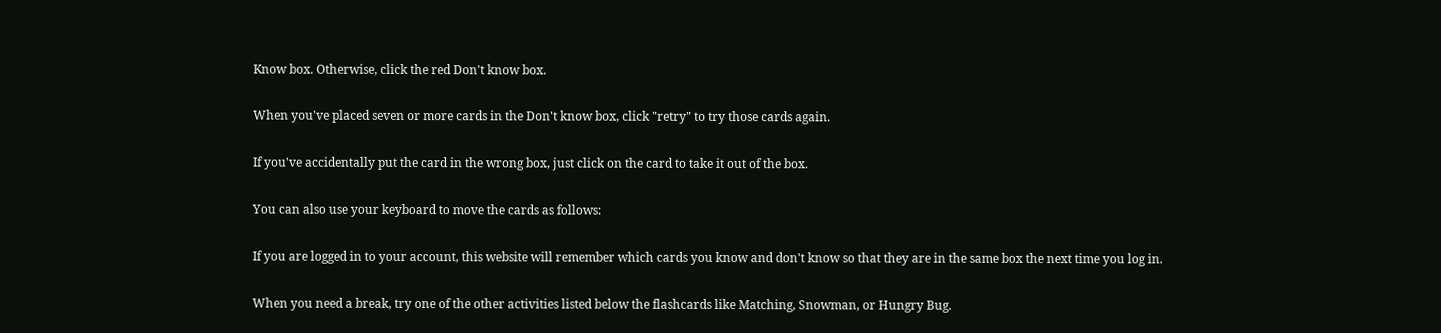Know box. Otherwise, click the red Don't know box.

When you've placed seven or more cards in the Don't know box, click "retry" to try those cards again.

If you've accidentally put the card in the wrong box, just click on the card to take it out of the box.

You can also use your keyboard to move the cards as follows:

If you are logged in to your account, this website will remember which cards you know and don't know so that they are in the same box the next time you log in.

When you need a break, try one of the other activities listed below the flashcards like Matching, Snowman, or Hungry Bug.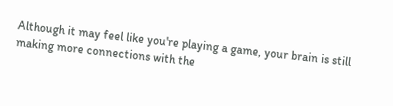Although it may feel like you're playing a game, your brain is still making more connections with the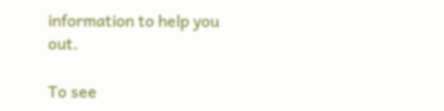information to help you out.

To see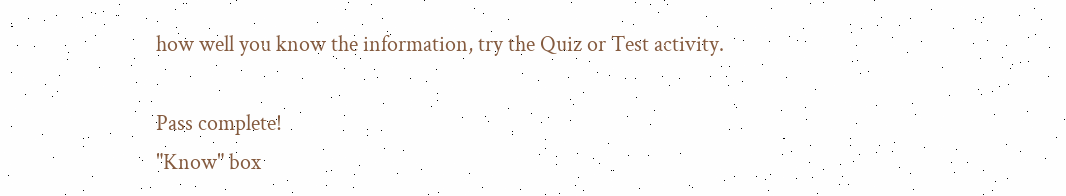how well you know the information, try the Quiz or Test activity.

Pass complete!
"Know" box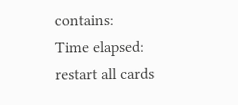contains:
Time elapsed:
restart all cards